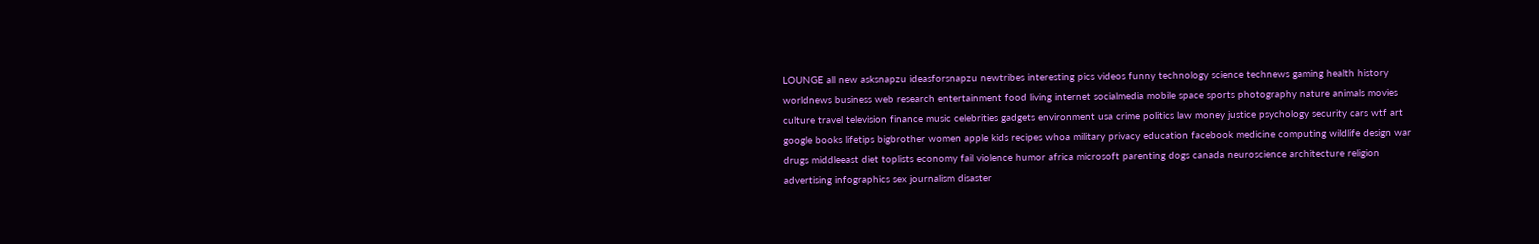LOUNGE all new asksnapzu ideasforsnapzu newtribes interesting pics videos funny technology science technews gaming health history worldnews business web research entertainment food living internet socialmedia mobile space sports photography nature animals movies culture travel television finance music celebrities gadgets environment usa crime politics law money justice psychology security cars wtf art google books lifetips bigbrother women apple kids recipes whoa military privacy education facebook medicine computing wildlife design war drugs middleeast diet toplists economy fail violence humor africa microsoft parenting dogs canada neuroscience architecture religion advertising infographics sex journalism disaster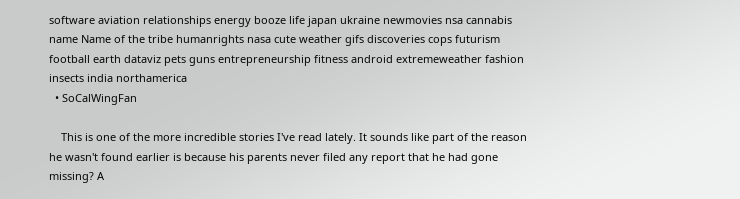software aviation relationships energy booze life japan ukraine newmovies nsa cannabis name Name of the tribe humanrights nasa cute weather gifs discoveries cops futurism football earth dataviz pets guns entrepreneurship fitness android extremeweather fashion insects india northamerica
  • SoCalWingFan

    This is one of the more incredible stories I've read lately. It sounds like part of the reason he wasn't found earlier is because his parents never filed any report that he had gone missing? A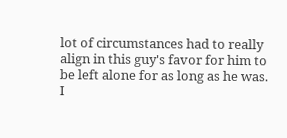lot of circumstances had to really align in this guy's favor for him to be left alone for as long as he was. I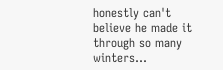honestly can't believe he made it through so many winters...